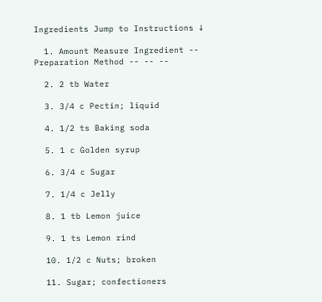Ingredients Jump to Instructions ↓

  1. Amount Measure Ingredient -- Preparation Method -- -- --

  2. 2 tb Water

  3. 3/4 c Pectin; liquid

  4. 1/2 ts Baking soda

  5. 1 c Golden syrup

  6. 3/4 c Sugar

  7. 1/4 c Jelly

  8. 1 tb Lemon juice

  9. 1 ts Lemon rind

  10. 1/2 c Nuts; broken

  11. Sugar; confectioners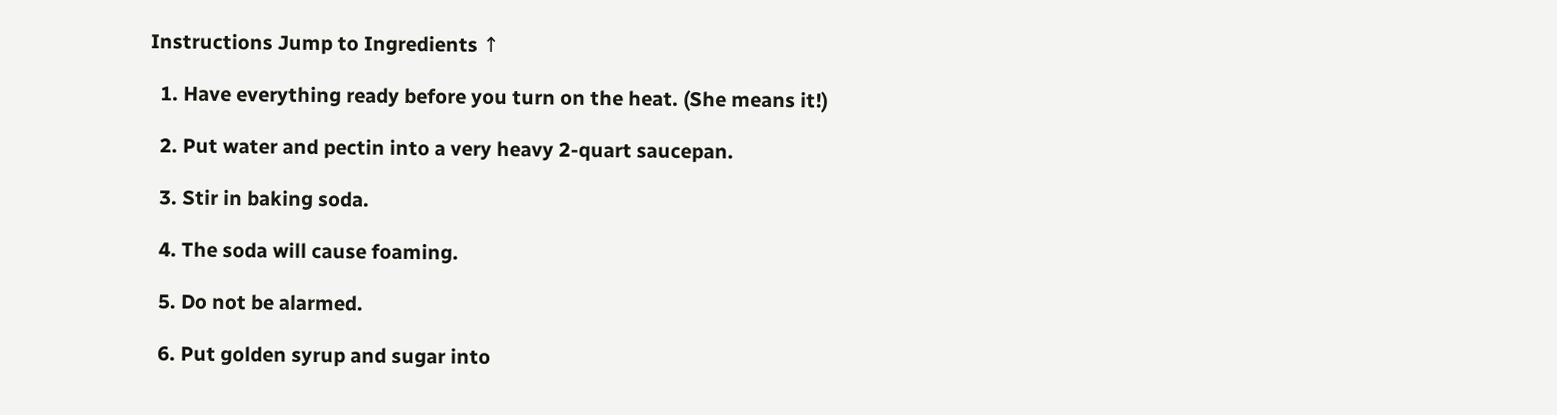Instructions Jump to Ingredients ↑

  1. Have everything ready before you turn on the heat. (She means it!)

  2. Put water and pectin into a very heavy 2-quart saucepan.

  3. Stir in baking soda.

  4. The soda will cause foaming.

  5. Do not be alarmed.

  6. Put golden syrup and sugar into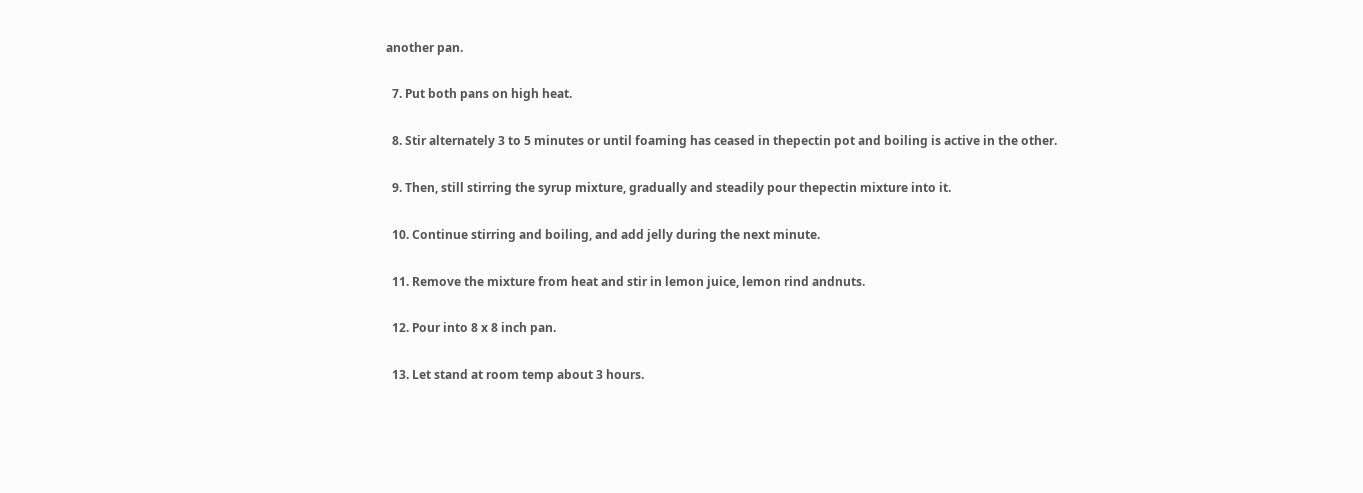another pan.

  7. Put both pans on high heat.

  8. Stir alternately 3 to 5 minutes or until foaming has ceased in thepectin pot and boiling is active in the other.

  9. Then, still stirring the syrup mixture, gradually and steadily pour thepectin mixture into it.

  10. Continue stirring and boiling, and add jelly during the next minute.

  11. Remove the mixture from heat and stir in lemon juice, lemon rind andnuts.

  12. Pour into 8 x 8 inch pan.

  13. Let stand at room temp about 3 hours.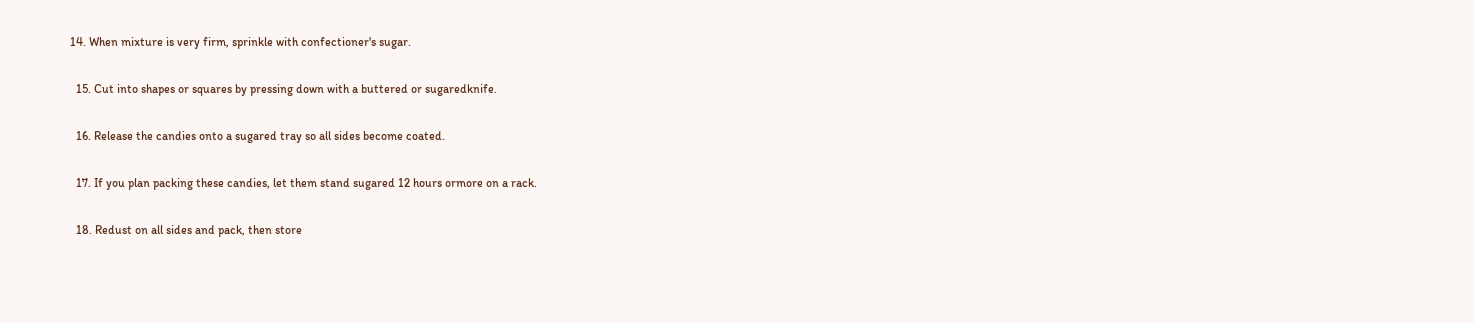14. When mixture is very firm, sprinkle with confectioner's sugar.

  15. Cut into shapes or squares by pressing down with a buttered or sugaredknife.

  16. Release the candies onto a sugared tray so all sides become coated.

  17. If you plan packing these candies, let them stand sugared 12 hours ormore on a rack.

  18. Redust on all sides and pack, then store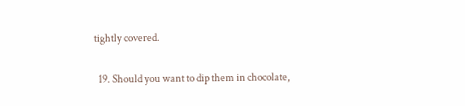tightly covered.

  19. Should you want to dip them in chocolate,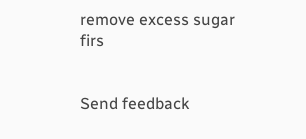remove excess sugar firs


Send feedback